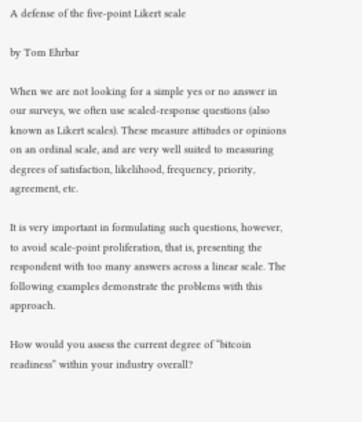A defense of the five-point Likert scale

by Tom Ehrbar

When we are not looking for a simple yes or no answer in our surveys, we often use scaled-response questions (also known as Likert scales). These measure attitudes or opinions on an ordinal scale, and are very well suited to measuring degrees of satisfaction, likelihood, frequency, priority, agreement, etc.

It is very important in formulating such questions, however, to avoid scale-point proliferation, that is, presenting the respondent with too many answers across a linear scale. The following examples demonstrate the problems with this approach.

How would you assess the current degree of “bitcoin readiness” within your industry overall?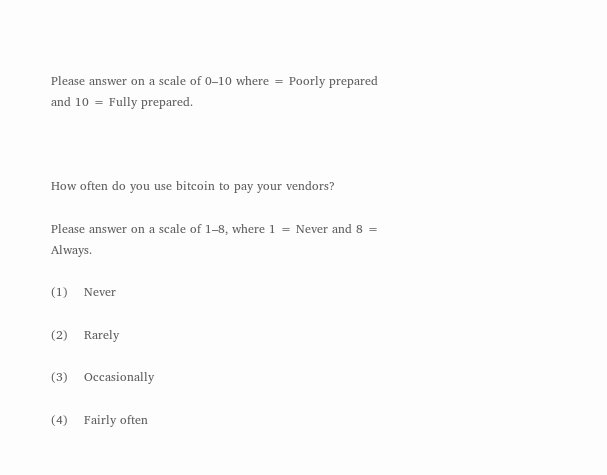Please answer on a scale of 0–10 where = Poorly prepared and 10 = Fully prepared.



How often do you use bitcoin to pay your vendors?

Please answer on a scale of 1–8, where 1 = Never and 8 = Always.

(1)    Never

(2)    Rarely

(3)    Occasionally

(4)    Fairly often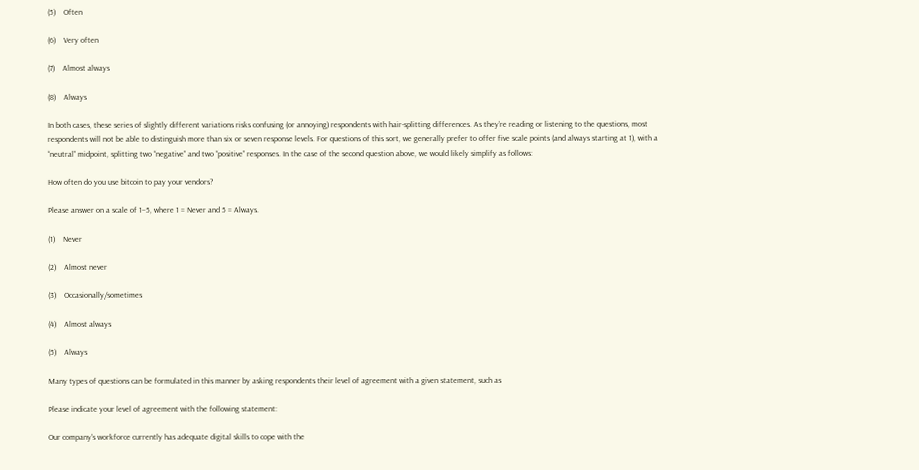(5)    Often

(6)    Very often

(7)    Almost always

(8)    Always

In both cases, these series of slightly different variations risks confusing (or annoying) respondents with hair-splitting differences. As they’re reading or listening to the questions, most respondents will not be able to distinguish more than six or seven response levels. For questions of this sort, we generally prefer to offer five scale points (and always starting at 1), with a “neutral” midpoint, splitting two “negative” and two “positive” responses. In the case of the second question above, we would likely simplify as follows:

How often do you use bitcoin to pay your vendors?

Please answer on a scale of 1–5, where 1 = Never and 5 = Always.

(1)    Never

(2)    Almost never

(3)    Occasionally/sometimes

(4)    Almost always

(5)    Always

Many types of questions can be formulated in this manner by asking respondents their level of agreement with a given statement, such as

Please indicate your level of agreement with the following statement:

Our company's workforce currently has adequate digital skills to cope with the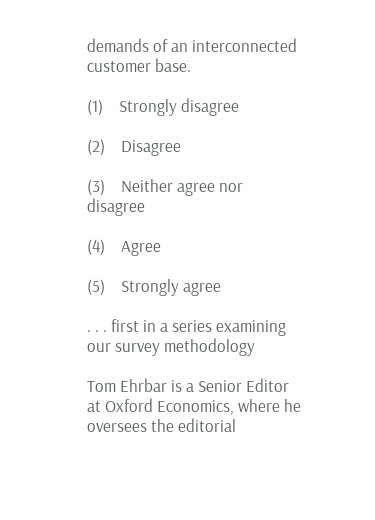demands of an interconnected customer base.

(1)    Strongly disagree

(2)    Disagree

(3)    Neither agree nor disagree

(4)    Agree

(5)    Strongly agree

. . . first in a series examining our survey methodology

Tom Ehrbar is a Senior Editor at Oxford Economics, where he oversees the editorial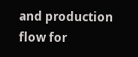and production flow for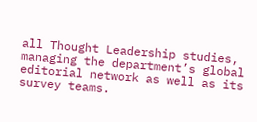all Thought Leadership studies, managing the department’s global editorial network as well as its survey teams.